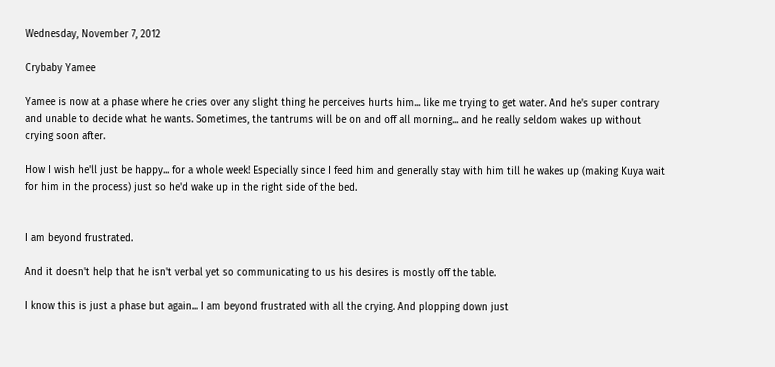Wednesday, November 7, 2012

Crybaby Yamee

Yamee is now at a phase where he cries over any slight thing he perceives hurts him... like me trying to get water. And he's super contrary and unable to decide what he wants. Sometimes, the tantrums will be on and off all morning... and he really seldom wakes up without crying soon after.

How I wish he'll just be happy... for a whole week! Especially since I feed him and generally stay with him till he wakes up (making Kuya wait for him in the process) just so he'd wake up in the right side of the bed.


I am beyond frustrated.

And it doesn't help that he isn't verbal yet so communicating to us his desires is mostly off the table.

I know this is just a phase but again... I am beyond frustrated with all the crying. And plopping down just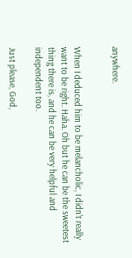anywhere.


When I deduced him to be melancholic, I didn't really want to be right. Haha. Oh but he can be the sweetest thing there is, and he can be very helpful and independent too.

Just please, God,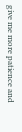give me more patience and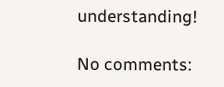understanding!

No comments: